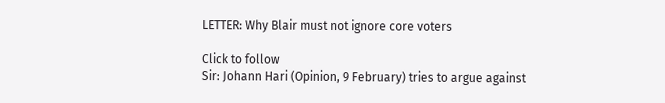LETTER: Why Blair must not ignore core voters

Click to follow
Sir: Johann Hari (Opinion, 9 February) tries to argue against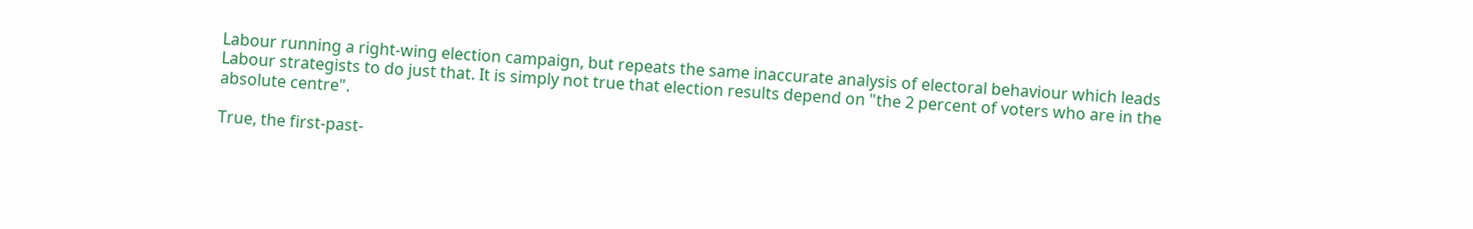Labour running a right-wing election campaign, but repeats the same inaccurate analysis of electoral behaviour which leads Labour strategists to do just that. It is simply not true that election results depend on "the 2 percent of voters who are in the absolute centre".

True, the first-past-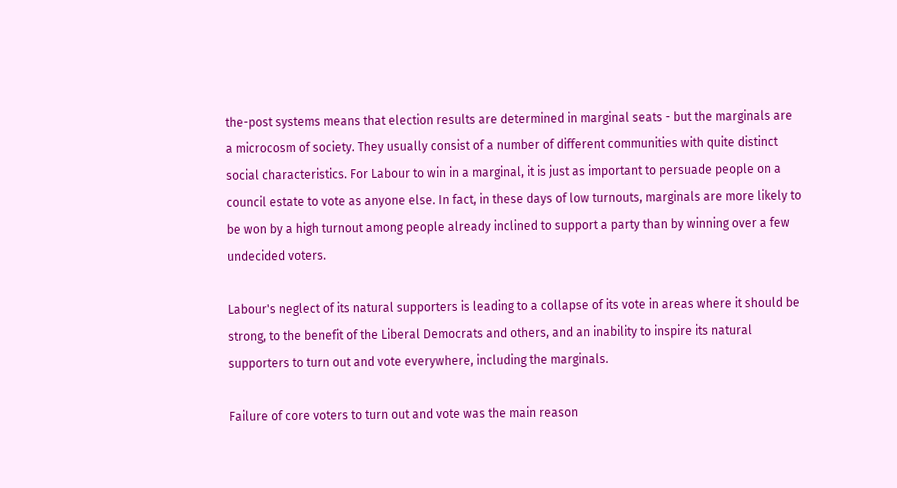the-post systems means that election results are determined in marginal seats - but the marginals are a microcosm of society. They usually consist of a number of different communities with quite distinct social characteristics. For Labour to win in a marginal, it is just as important to persuade people on a council estate to vote as anyone else. In fact, in these days of low turnouts, marginals are more likely to be won by a high turnout among people already inclined to support a party than by winning over a few undecided voters.

Labour's neglect of its natural supporters is leading to a collapse of its vote in areas where it should be strong, to the benefit of the Liberal Democrats and others, and an inability to inspire its natural supporters to turn out and vote everywhere, including the marginals.

Failure of core voters to turn out and vote was the main reason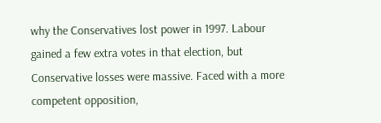why the Conservatives lost power in 1997. Labour gained a few extra votes in that election, but Conservative losses were massive. Faced with a more competent opposition,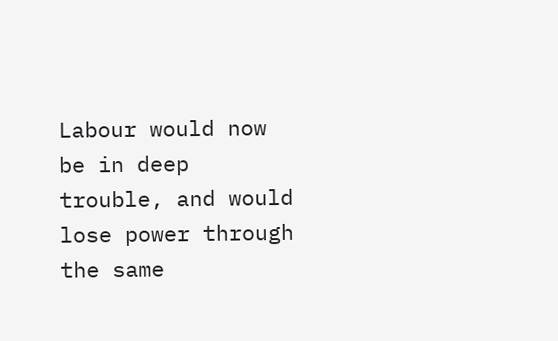Labour would now be in deep trouble, and would lose power through the same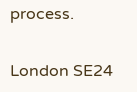process.


London SE24